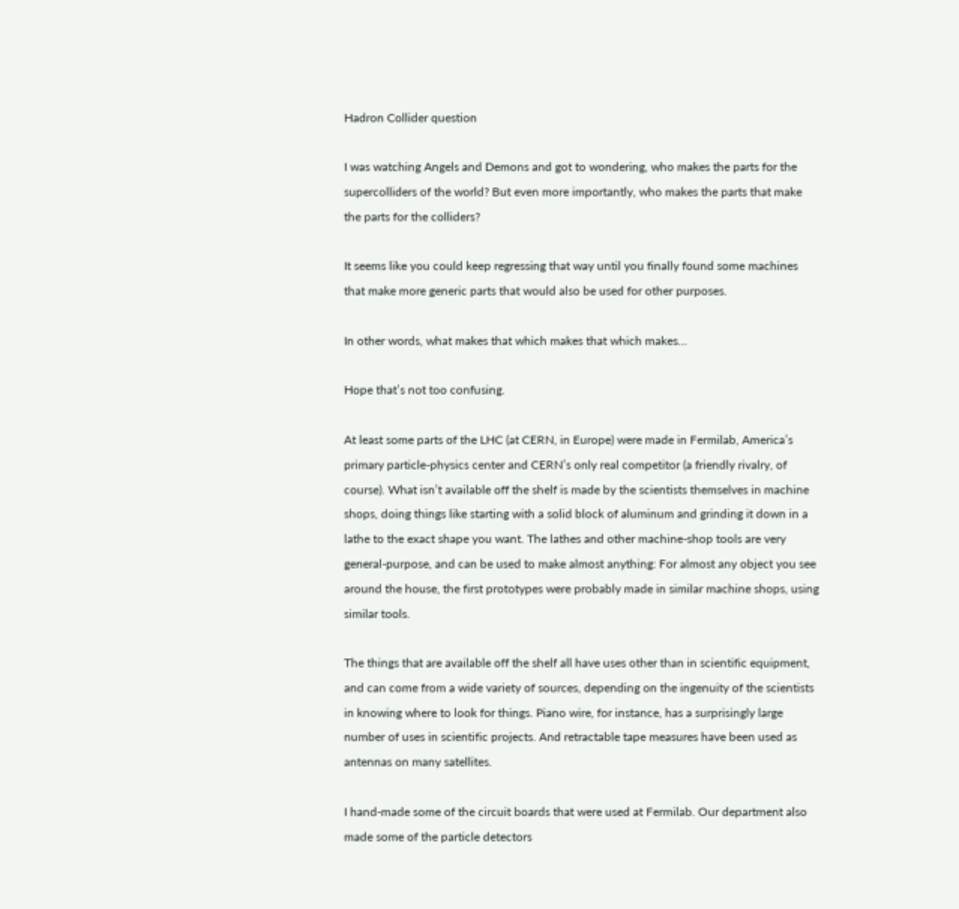Hadron Collider question

I was watching Angels and Demons and got to wondering, who makes the parts for the supercolliders of the world? But even more importantly, who makes the parts that make the parts for the colliders?

It seems like you could keep regressing that way until you finally found some machines that make more generic parts that would also be used for other purposes.

In other words, what makes that which makes that which makes…

Hope that’s not too confusing.

At least some parts of the LHC (at CERN, in Europe) were made in Fermilab, America’s primary particle-physics center and CERN’s only real competitor (a friendly rivalry, of course). What isn’t available off the shelf is made by the scientists themselves in machine shops, doing things like starting with a solid block of aluminum and grinding it down in a lathe to the exact shape you want. The lathes and other machine-shop tools are very general-purpose, and can be used to make almost anything: For almost any object you see around the house, the first prototypes were probably made in similar machine shops, using similar tools.

The things that are available off the shelf all have uses other than in scientific equipment, and can come from a wide variety of sources, depending on the ingenuity of the scientists in knowing where to look for things. Piano wire, for instance, has a surprisingly large number of uses in scientific projects. And retractable tape measures have been used as antennas on many satellites.

I hand-made some of the circuit boards that were used at Fermilab. Our department also made some of the particle detectors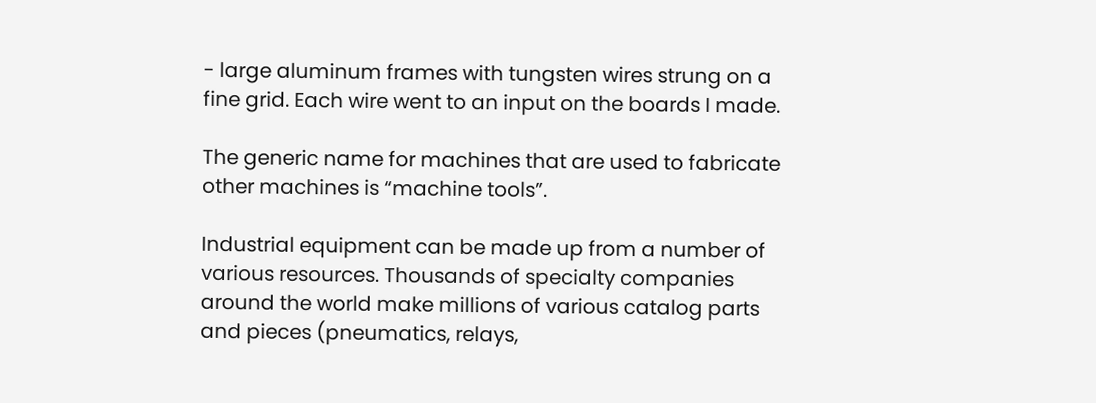- large aluminum frames with tungsten wires strung on a fine grid. Each wire went to an input on the boards I made.

The generic name for machines that are used to fabricate other machines is “machine tools”.

Industrial equipment can be made up from a number of various resources. Thousands of specialty companies around the world make millions of various catalog parts and pieces (pneumatics, relays,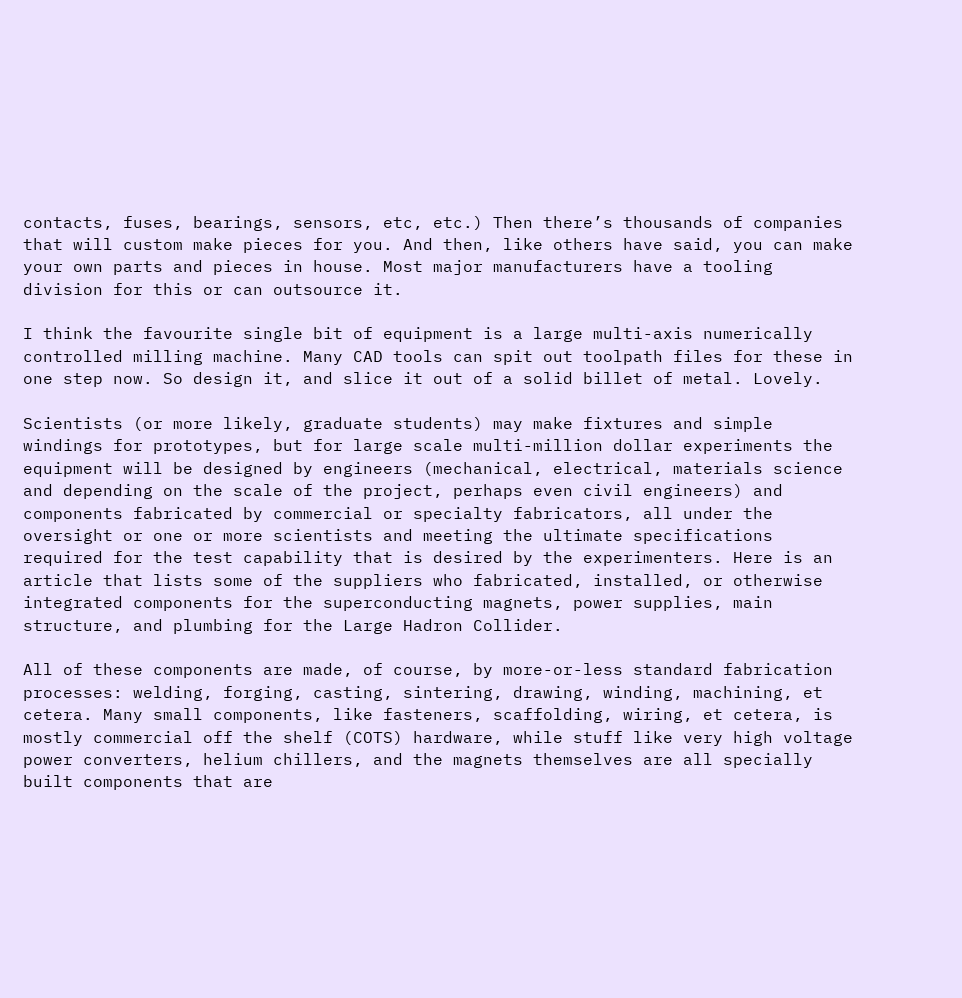contacts, fuses, bearings, sensors, etc, etc.) Then there’s thousands of companies that will custom make pieces for you. And then, like others have said, you can make your own parts and pieces in house. Most major manufacturers have a tooling division for this or can outsource it.

I think the favourite single bit of equipment is a large multi-axis numerically controlled milling machine. Many CAD tools can spit out toolpath files for these in one step now. So design it, and slice it out of a solid billet of metal. Lovely.

Scientists (or more likely, graduate students) may make fixtures and simple windings for prototypes, but for large scale multi-million dollar experiments the equipment will be designed by engineers (mechanical, electrical, materials science and depending on the scale of the project, perhaps even civil engineers) and components fabricated by commercial or specialty fabricators, all under the oversight or one or more scientists and meeting the ultimate specifications required for the test capability that is desired by the experimenters. Here is an article that lists some of the suppliers who fabricated, installed, or otherwise integrated components for the superconducting magnets, power supplies, main structure, and plumbing for the Large Hadron Collider.

All of these components are made, of course, by more-or-less standard fabrication processes: welding, forging, casting, sintering, drawing, winding, machining, et cetera. Many small components, like fasteners, scaffolding, wiring, et cetera, is mostly commercial off the shelf (COTS) hardware, while stuff like very high voltage power converters, helium chillers, and the magnets themselves are all specially built components that are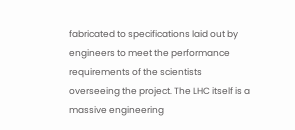fabricated to specifications laid out by engineers to meet the performance requirements of the scientists overseeing the project. The LHC itself is a massive engineering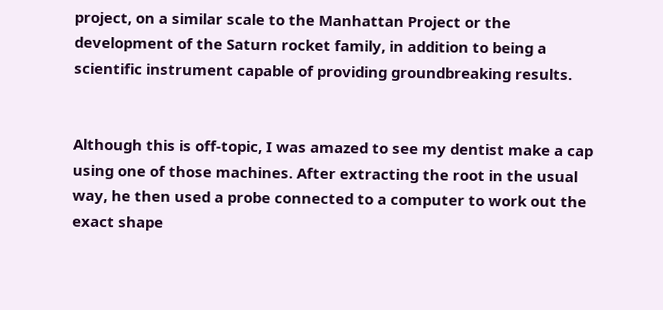project, on a similar scale to the Manhattan Project or the development of the Saturn rocket family, in addition to being a scientific instrument capable of providing groundbreaking results.


Although this is off-topic, I was amazed to see my dentist make a cap using one of those machines. After extracting the root in the usual way, he then used a probe connected to a computer to work out the exact shape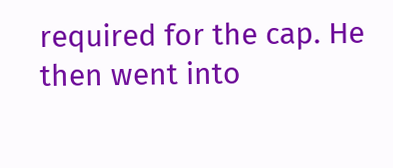required for the cap. He then went into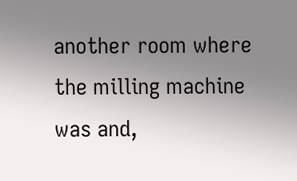another room where the milling machine was and,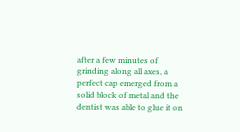after a few minutes of grinding along all axes, a perfect cap emerged from a solid block of metal and the dentist was able to glue it on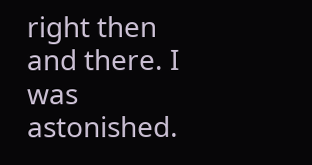right then and there. I was astonished.